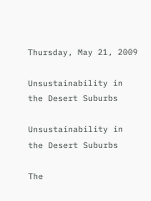Thursday, May 21, 2009

Unsustainability in the Desert Suburbs

Unsustainability in the Desert Suburbs

The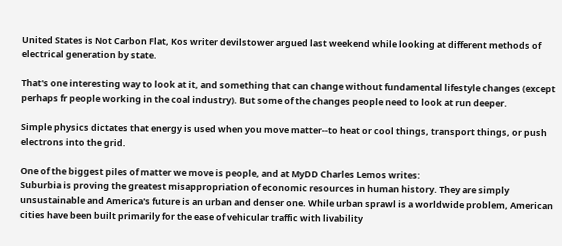United States is Not Carbon Flat, Kos writer devilstower argued last weekend while looking at different methods of electrical generation by state.

That's one interesting way to look at it, and something that can change without fundamental lifestyle changes (except perhaps fr people working in the coal industry). But some of the changes people need to look at run deeper.

Simple physics dictates that energy is used when you move matter--to heat or cool things, transport things, or push electrons into the grid.

One of the biggest piles of matter we move is people, and at MyDD Charles Lemos writes:
Suburbia is proving the greatest misappropriation of economic resources in human history. They are simply unsustainable and America's future is an urban and denser one. While urban sprawl is a worldwide problem, American cities have been built primarily for the ease of vehicular traffic with livability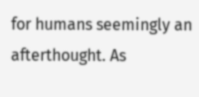for humans seemingly an afterthought. As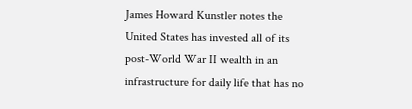James Howard Kunstler notes the United States has invested all of its post-World War II wealth in an infrastructure for daily life that has no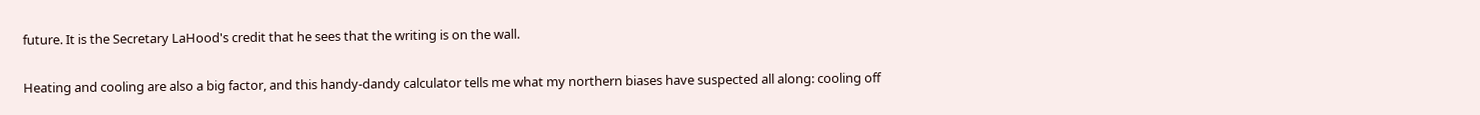future. It is the Secretary LaHood's credit that he sees that the writing is on the wall.

Heating and cooling are also a big factor, and this handy-dandy calculator tells me what my northern biases have suspected all along: cooling off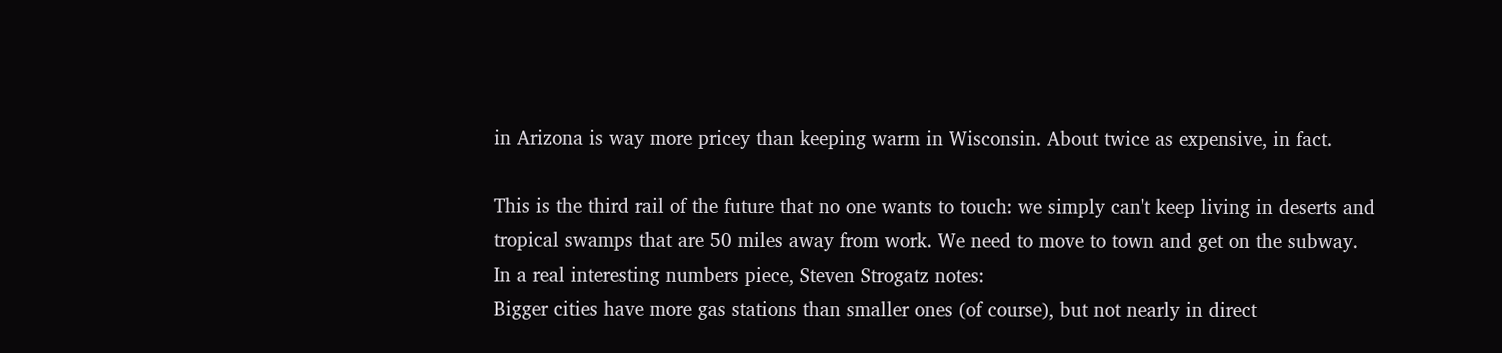in Arizona is way more pricey than keeping warm in Wisconsin. About twice as expensive, in fact.

This is the third rail of the future that no one wants to touch: we simply can't keep living in deserts and tropical swamps that are 50 miles away from work. We need to move to town and get on the subway. In a real interesting numbers piece, Steven Strogatz notes:
Bigger cities have more gas stations than smaller ones (of course), but not nearly in direct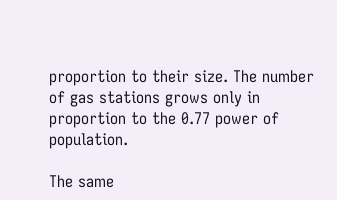proportion to their size. The number of gas stations grows only in proportion to the 0.77 power of population.

The same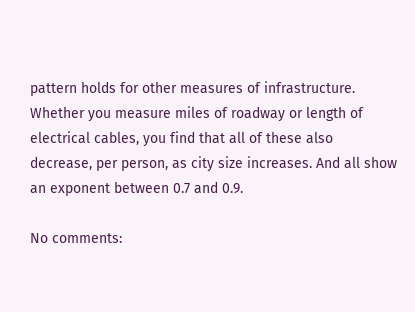pattern holds for other measures of infrastructure. Whether you measure miles of roadway or length of electrical cables, you find that all of these also decrease, per person, as city size increases. And all show an exponent between 0.7 and 0.9.

No comments: